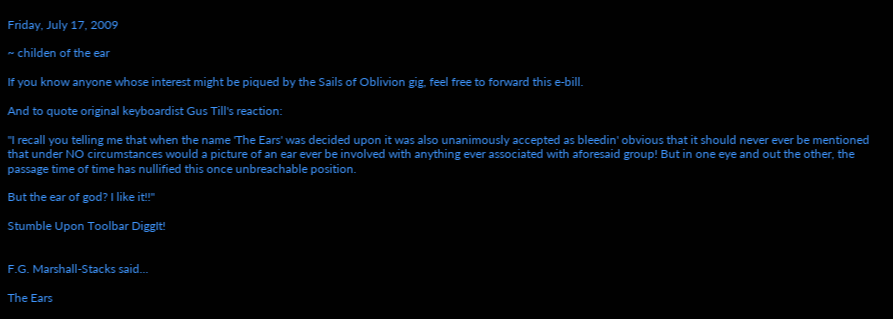Friday, July 17, 2009

~ childen of the ear

If you know anyone whose interest might be piqued by the Sails of Oblivion gig, feel free to forward this e-bill.

And to quote original keyboardist Gus Till's reaction:

"I recall you telling me that when the name 'The Ears' was decided upon it was also unanimously accepted as bleedin' obvious that it should never ever be mentioned that under NO circumstances would a picture of an ear ever be involved with anything ever associated with aforesaid group! But in one eye and out the other, the passage time of time has nullified this once unbreachable position.

But the ear of god? I like it!!"

Stumble Upon Toolbar DiggIt!


F.G. Marshall-Stacks said...

The Ears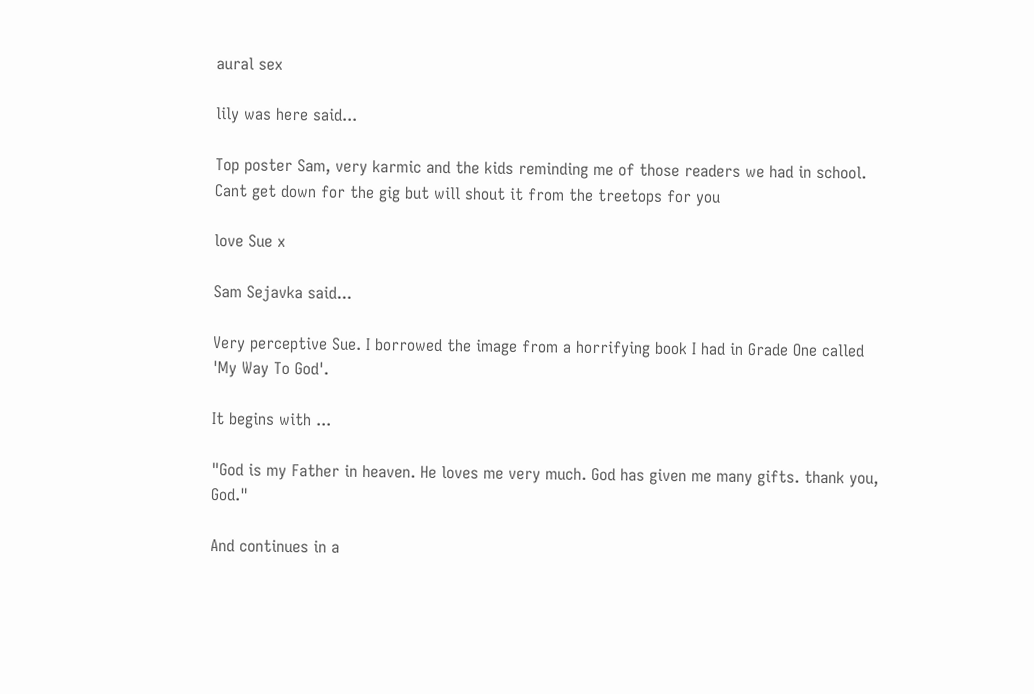aural sex

lily was here said...

Top poster Sam, very karmic and the kids reminding me of those readers we had in school. Cant get down for the gig but will shout it from the treetops for you

love Sue x

Sam Sejavka said...

Very perceptive Sue. I borrowed the image from a horrifying book I had in Grade One called 'My Way To God'.

It begins with ...

"God is my Father in heaven. He loves me very much. God has given me many gifts. thank you, God."

And continues in a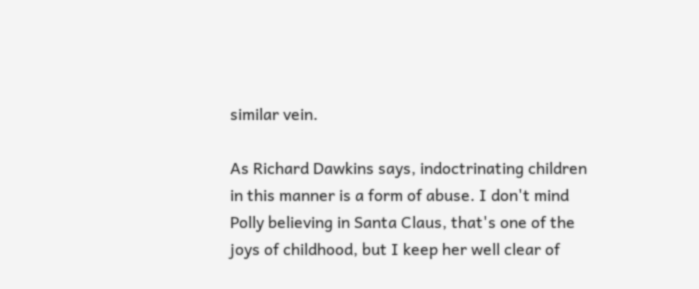similar vein.

As Richard Dawkins says, indoctrinating children in this manner is a form of abuse. I don't mind Polly believing in Santa Claus, that's one of the joys of childhood, but I keep her well clear of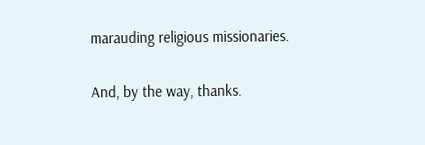marauding religious missionaries.

And, by the way, thanks.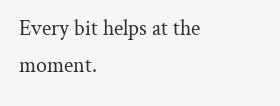Every bit helps at the moment.